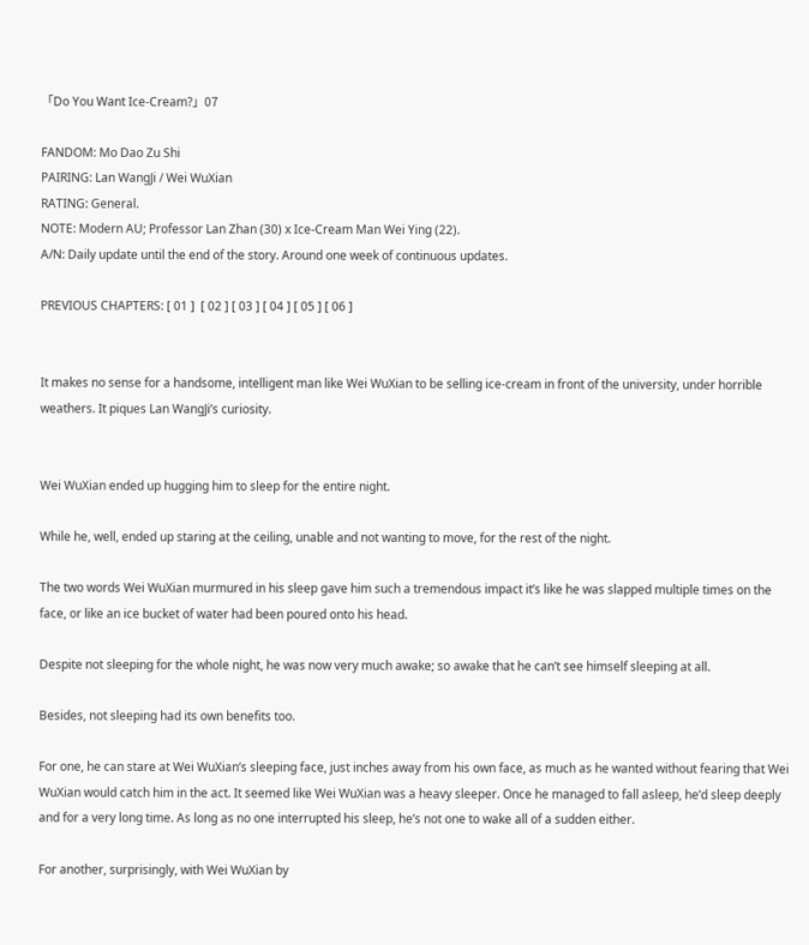「Do You Want Ice-Cream?」07

FANDOM: Mo Dao Zu Shi
PAIRING: Lan WangJi / Wei WuXian
RATING: General.
NOTE: Modern AU; Professor Lan Zhan (30) x Ice-Cream Man Wei Ying (22).
A/N: Daily update until the end of the story. Around one week of continuous updates.

PREVIOUS CHAPTERS: [ 01 ]  [ 02 ] [ 03 ] [ 04 ] [ 05 ] [ 06 ]


It makes no sense for a handsome, intelligent man like Wei WuXian to be selling ice-cream in front of the university, under horrible weathers. It piques Lan WangJi’s curiosity.


Wei WuXian ended up hugging him to sleep for the entire night.

While he, well, ended up staring at the ceiling, unable and not wanting to move, for the rest of the night.

The two words Wei WuXian murmured in his sleep gave him such a tremendous impact it’s like he was slapped multiple times on the face, or like an ice bucket of water had been poured onto his head.

Despite not sleeping for the whole night, he was now very much awake; so awake that he can’t see himself sleeping at all.

Besides, not sleeping had its own benefits too.

For one, he can stare at Wei WuXian’s sleeping face, just inches away from his own face, as much as he wanted without fearing that Wei WuXian would catch him in the act. It seemed like Wei WuXian was a heavy sleeper. Once he managed to fall asleep, he’d sleep deeply and for a very long time. As long as no one interrupted his sleep, he’s not one to wake all of a sudden either.

For another, surprisingly, with Wei WuXian by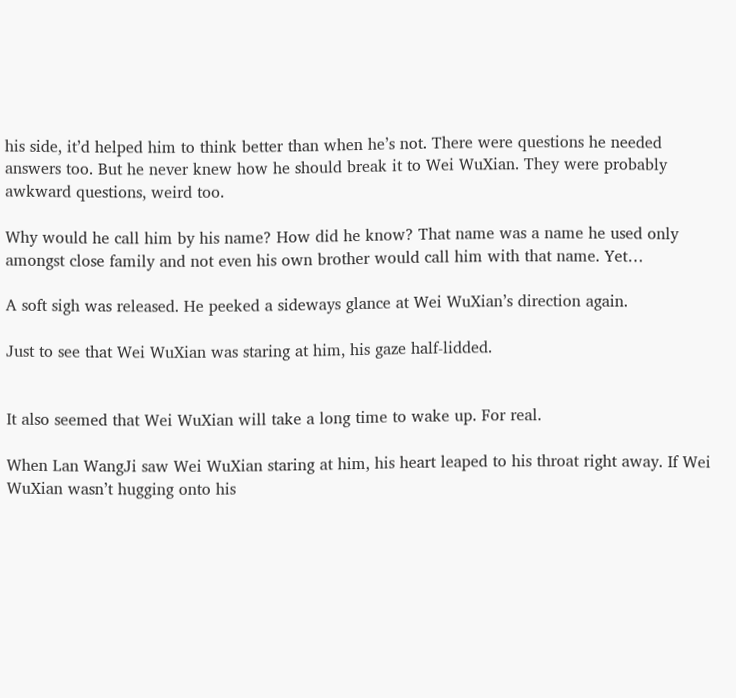his side, it’d helped him to think better than when he’s not. There were questions he needed answers too. But he never knew how he should break it to Wei WuXian. They were probably awkward questions, weird too.

Why would he call him by his name? How did he know? That name was a name he used only amongst close family and not even his own brother would call him with that name. Yet…

A soft sigh was released. He peeked a sideways glance at Wei WuXian’s direction again.

Just to see that Wei WuXian was staring at him, his gaze half-lidded.


It also seemed that Wei WuXian will take a long time to wake up. For real.

When Lan WangJi saw Wei WuXian staring at him, his heart leaped to his throat right away. If Wei WuXian wasn’t hugging onto his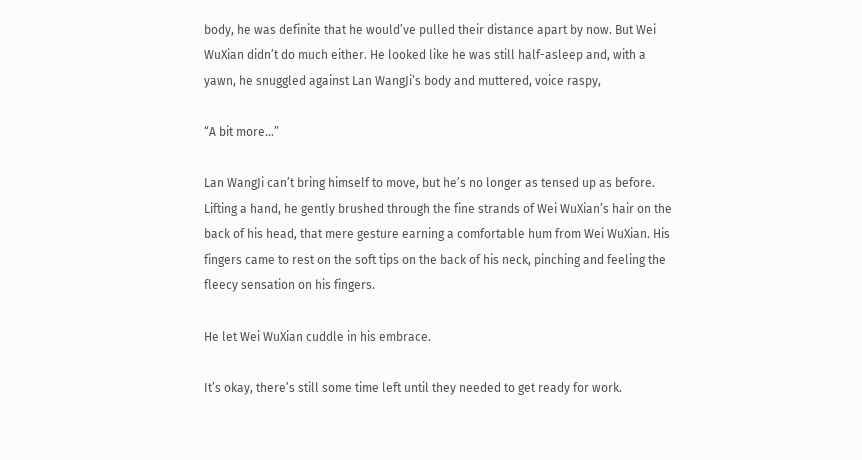body, he was definite that he would’ve pulled their distance apart by now. But Wei WuXian didn’t do much either. He looked like he was still half-asleep and, with a yawn, he snuggled against Lan WangJi’s body and muttered, voice raspy,

“A bit more…”

Lan WangJi can’t bring himself to move, but he’s no longer as tensed up as before. Lifting a hand, he gently brushed through the fine strands of Wei WuXian’s hair on the back of his head, that mere gesture earning a comfortable hum from Wei WuXian. His fingers came to rest on the soft tips on the back of his neck, pinching and feeling the fleecy sensation on his fingers.

He let Wei WuXian cuddle in his embrace.

It’s okay, there’s still some time left until they needed to get ready for work.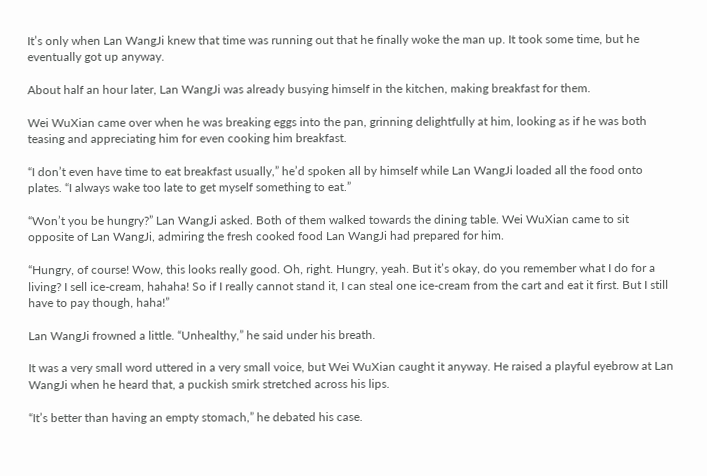It’s only when Lan WangJi knew that time was running out that he finally woke the man up. It took some time, but he eventually got up anyway.

About half an hour later, Lan WangJi was already busying himself in the kitchen, making breakfast for them.

Wei WuXian came over when he was breaking eggs into the pan, grinning delightfully at him, looking as if he was both teasing and appreciating him for even cooking him breakfast.

“I don’t even have time to eat breakfast usually,” he’d spoken all by himself while Lan WangJi loaded all the food onto plates. “I always wake too late to get myself something to eat.”

“Won’t you be hungry?” Lan WangJi asked. Both of them walked towards the dining table. Wei WuXian came to sit opposite of Lan WangJi, admiring the fresh cooked food Lan WangJi had prepared for him.

“Hungry, of course! Wow, this looks really good. Oh, right. Hungry, yeah. But it’s okay, do you remember what I do for a living? I sell ice-cream, hahaha! So if I really cannot stand it, I can steal one ice-cream from the cart and eat it first. But I still have to pay though, haha!”

Lan WangJi frowned a little. “Unhealthy,” he said under his breath.

It was a very small word uttered in a very small voice, but Wei WuXian caught it anyway. He raised a playful eyebrow at Lan WangJi when he heard that, a puckish smirk stretched across his lips.

“It’s better than having an empty stomach,” he debated his case.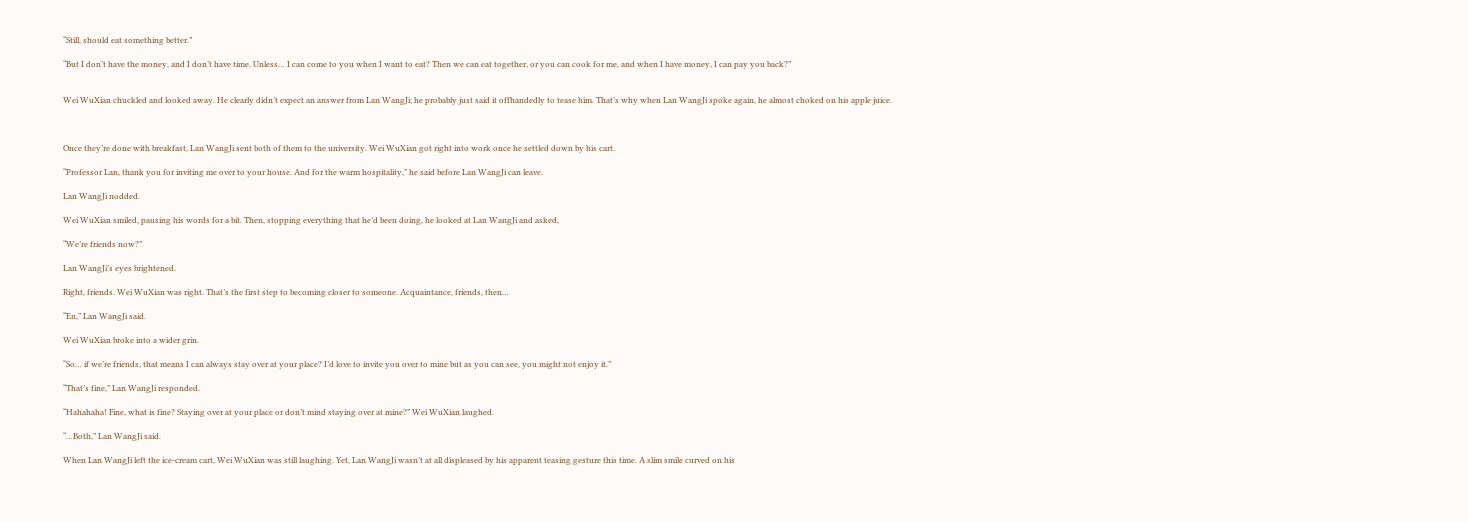“Still, should eat something better.”

“But I don’t have the money, and I don’t have time. Unless… I can come to you when I want to eat? Then we can eat together, or you can cook for me, and when I have money, I can pay you back?”


Wei WuXian chuckled and looked away. He clearly didn’t expect an answer from Lan WangJi; he probably just said it offhandedly to tease him. That’s why when Lan WangJi spoke again, he almost choked on his apple juice.



Once they’re done with breakfast, Lan WangJi sent both of them to the university. Wei WuXian got right into work once he settled down by his cart.

“Professor Lan, thank you for inviting me over to your house. And for the warm hospitality,” he said before Lan WangJi can leave.

Lan WangJi nodded.

Wei WuXian smiled, pausing his words for a bit. Then, stopping everything that he’d been doing, he looked at Lan WangJi and asked,

“We’re friends now?”

Lan WangJi’s eyes brightened.

Right, friends. Wei WuXian was right. That’s the first step to becoming closer to someone. Acquaintance, friends, then…

“En,” Lan WangJi said.

Wei WuXian broke into a wider grin.

“So… if we’re friends, that means I can always stay over at your place? I’d love to invite you over to mine but as you can see, you might not enjoy it.”

“That’s fine,” Lan WangJi responded.

“Hahahaha! Fine, what is fine? Staying over at your place or don’t mind staying over at mine?” Wei WuXian laughed.

“…Both,” Lan WangJi said.

When Lan WangJi left the ice-cream cart, Wei WuXian was still laughing. Yet, Lan WangJi wasn’t at all displeased by his apparent teasing gesture this time. A slim smile curved on his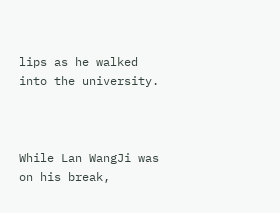lips as he walked into the university.



While Lan WangJi was on his break,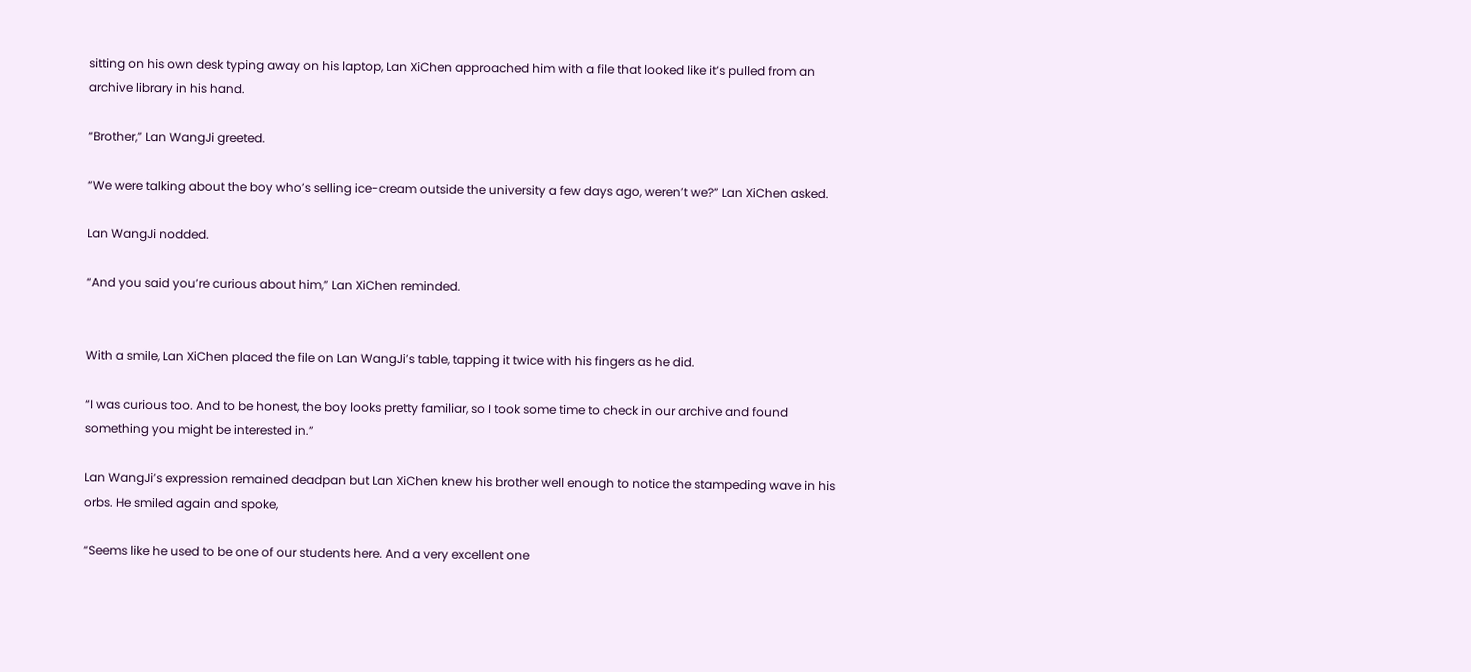sitting on his own desk typing away on his laptop, Lan XiChen approached him with a file that looked like it’s pulled from an archive library in his hand.

“Brother,” Lan WangJi greeted.

“We were talking about the boy who’s selling ice-cream outside the university a few days ago, weren’t we?” Lan XiChen asked.

Lan WangJi nodded.

“And you said you’re curious about him,” Lan XiChen reminded.


With a smile, Lan XiChen placed the file on Lan WangJi’s table, tapping it twice with his fingers as he did.

“I was curious too. And to be honest, the boy looks pretty familiar, so I took some time to check in our archive and found something you might be interested in.”

Lan WangJi’s expression remained deadpan but Lan XiChen knew his brother well enough to notice the stampeding wave in his orbs. He smiled again and spoke,

“Seems like he used to be one of our students here. And a very excellent one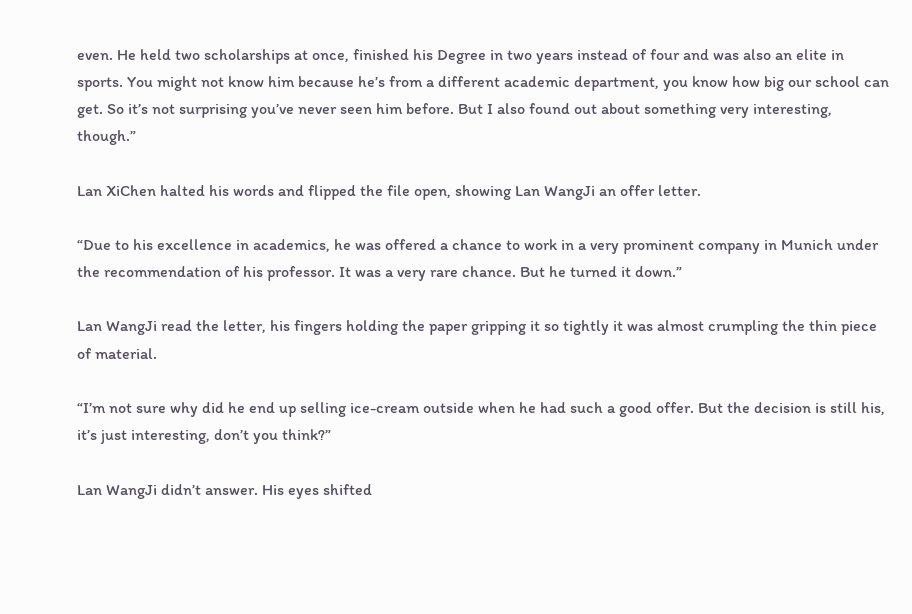even. He held two scholarships at once, finished his Degree in two years instead of four and was also an elite in sports. You might not know him because he’s from a different academic department, you know how big our school can get. So it’s not surprising you’ve never seen him before. But I also found out about something very interesting, though.”

Lan XiChen halted his words and flipped the file open, showing Lan WangJi an offer letter.

“Due to his excellence in academics, he was offered a chance to work in a very prominent company in Munich under the recommendation of his professor. It was a very rare chance. But he turned it down.”

Lan WangJi read the letter, his fingers holding the paper gripping it so tightly it was almost crumpling the thin piece of material.

“I’m not sure why did he end up selling ice-cream outside when he had such a good offer. But the decision is still his, it’s just interesting, don’t you think?”

Lan WangJi didn’t answer. His eyes shifted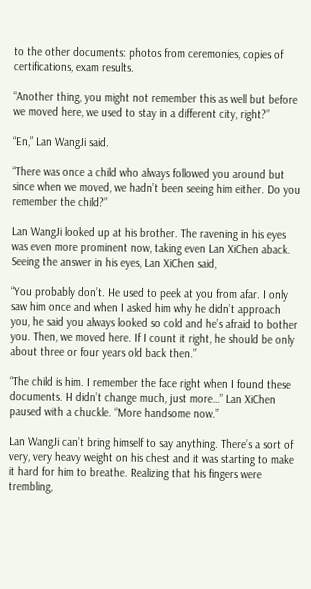to the other documents: photos from ceremonies, copies of certifications, exam results.

“Another thing, you might not remember this as well but before we moved here, we used to stay in a different city, right?”

“En,” Lan WangJi said.

“There was once a child who always followed you around but since when we moved, we hadn’t been seeing him either. Do you remember the child?”

Lan WangJi looked up at his brother. The ravening in his eyes was even more prominent now, taking even Lan XiChen aback. Seeing the answer in his eyes, Lan XiChen said,

“You probably don’t. He used to peek at you from afar. I only saw him once and when I asked him why he didn’t approach you, he said you always looked so cold and he’s afraid to bother you. Then, we moved here. If I count it right, he should be only about three or four years old back then.”

“The child is him. I remember the face right when I found these documents. H didn’t change much, just more…” Lan XiChen paused with a chuckle. “More handsome now.”

Lan WangJi can’t bring himself to say anything. There’s a sort of very, very heavy weight on his chest and it was starting to make it hard for him to breathe. Realizing that his fingers were trembling,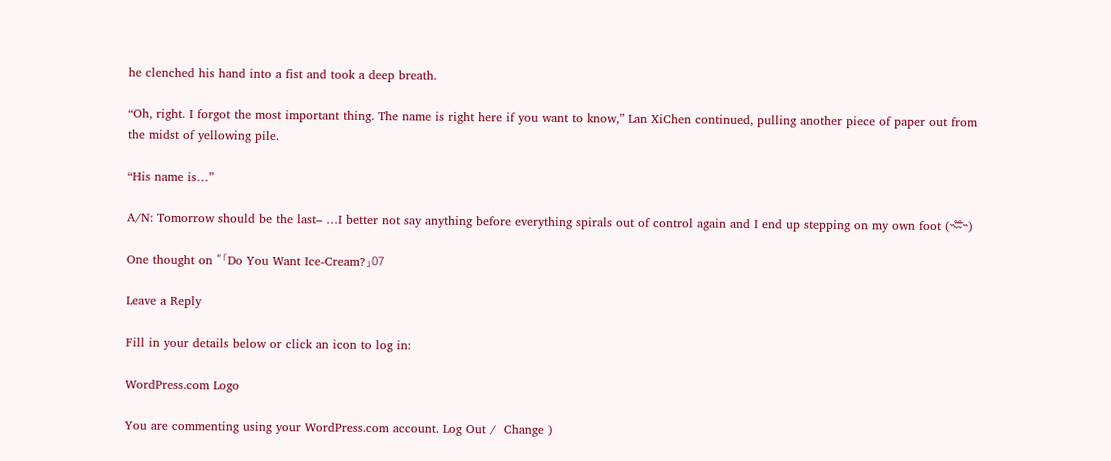he clenched his hand into a fist and took a deep breath.

“Oh, right. I forgot the most important thing. The name is right here if you want to know,” Lan XiChen continued, pulling another piece of paper out from the midst of yellowing pile.

“His name is…”

A/N: Tomorrow should be the last– …I better not say anything before everything spirals out of control again and I end up stepping on my own foot (˵¯̴͒¯̴͒˵)

One thought on “「Do You Want Ice-Cream?」07

Leave a Reply

Fill in your details below or click an icon to log in:

WordPress.com Logo

You are commenting using your WordPress.com account. Log Out /  Change )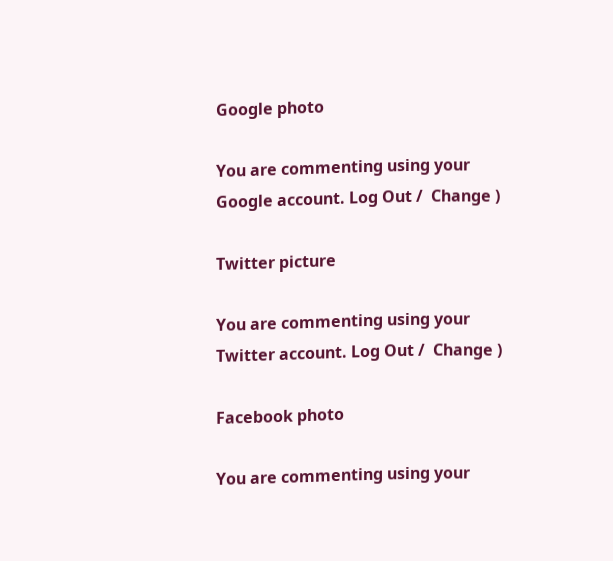Google photo

You are commenting using your Google account. Log Out /  Change )

Twitter picture

You are commenting using your Twitter account. Log Out /  Change )

Facebook photo

You are commenting using your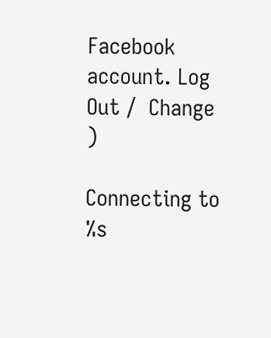Facebook account. Log Out /  Change )

Connecting to %s